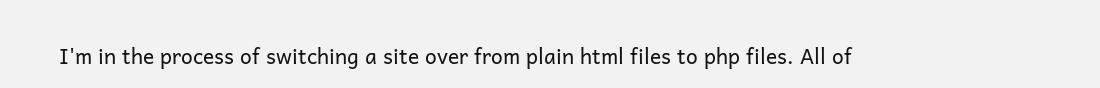I'm in the process of switching a site over from plain html files to php files. All of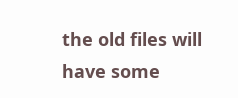the old files will have some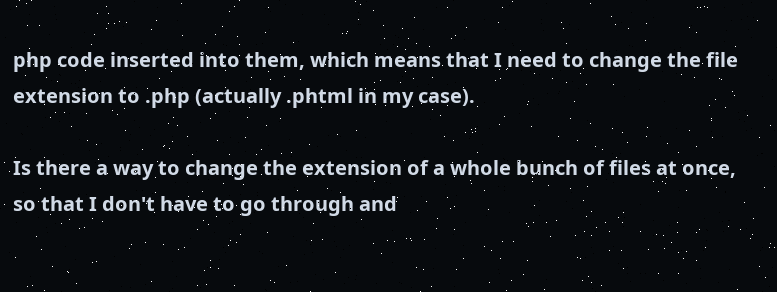php code inserted into them, which means that I need to change the file extension to .php (actually .phtml in my case).

Is there a way to change the extension of a whole bunch of files at once, so that I don't have to go through and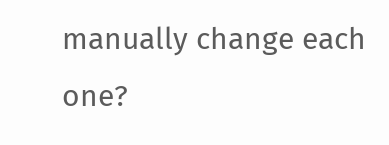manually change each one?